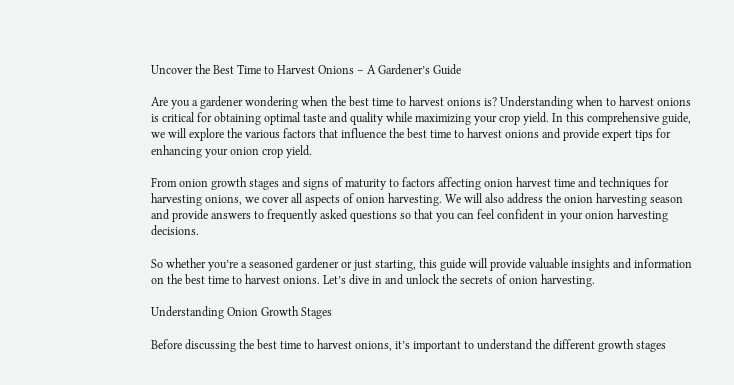Uncover the Best Time to Harvest Onions – A Gardener’s Guide

Are you a gardener wondering when the best time to harvest onions is? Understanding when to harvest onions is critical for obtaining optimal taste and quality while maximizing your crop yield. In this comprehensive guide, we will explore the various factors that influence the best time to harvest onions and provide expert tips for enhancing your onion crop yield.

From onion growth stages and signs of maturity to factors affecting onion harvest time and techniques for harvesting onions, we cover all aspects of onion harvesting. We will also address the onion harvesting season and provide answers to frequently asked questions so that you can feel confident in your onion harvesting decisions.

So whether you’re a seasoned gardener or just starting, this guide will provide valuable insights and information on the best time to harvest onions. Let’s dive in and unlock the secrets of onion harvesting.

Understanding Onion Growth Stages

Before discussing the best time to harvest onions, it’s important to understand the different growth stages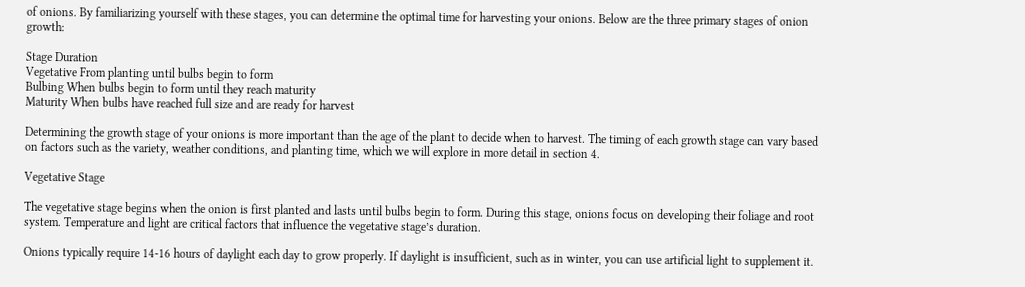of onions. By familiarizing yourself with these stages, you can determine the optimal time for harvesting your onions. Below are the three primary stages of onion growth:

Stage Duration
Vegetative From planting until bulbs begin to form
Bulbing When bulbs begin to form until they reach maturity
Maturity When bulbs have reached full size and are ready for harvest

Determining the growth stage of your onions is more important than the age of the plant to decide when to harvest. The timing of each growth stage can vary based on factors such as the variety, weather conditions, and planting time, which we will explore in more detail in section 4.

Vegetative Stage

The vegetative stage begins when the onion is first planted and lasts until bulbs begin to form. During this stage, onions focus on developing their foliage and root system. Temperature and light are critical factors that influence the vegetative stage’s duration.

Onions typically require 14-16 hours of daylight each day to grow properly. If daylight is insufficient, such as in winter, you can use artificial light to supplement it.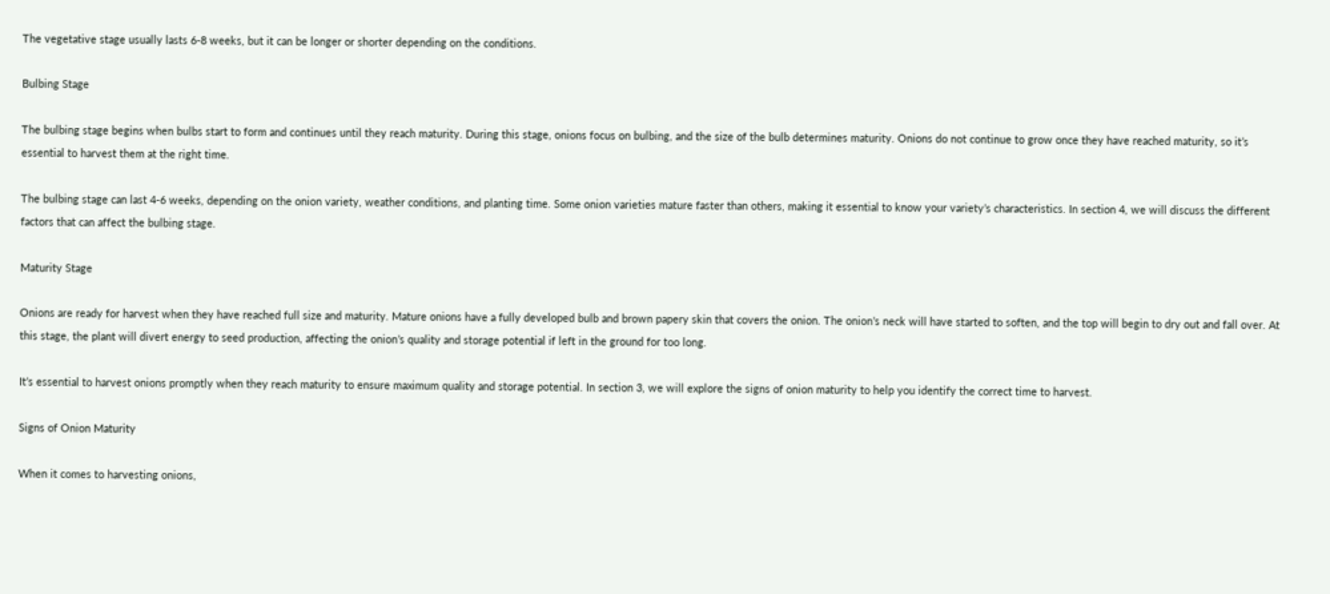The vegetative stage usually lasts 6-8 weeks, but it can be longer or shorter depending on the conditions.

Bulbing Stage

The bulbing stage begins when bulbs start to form and continues until they reach maturity. During this stage, onions focus on bulbing, and the size of the bulb determines maturity. Onions do not continue to grow once they have reached maturity, so it’s essential to harvest them at the right time.

The bulbing stage can last 4-6 weeks, depending on the onion variety, weather conditions, and planting time. Some onion varieties mature faster than others, making it essential to know your variety’s characteristics. In section 4, we will discuss the different factors that can affect the bulbing stage.

Maturity Stage

Onions are ready for harvest when they have reached full size and maturity. Mature onions have a fully developed bulb and brown papery skin that covers the onion. The onion’s neck will have started to soften, and the top will begin to dry out and fall over. At this stage, the plant will divert energy to seed production, affecting the onion’s quality and storage potential if left in the ground for too long.

It’s essential to harvest onions promptly when they reach maturity to ensure maximum quality and storage potential. In section 3, we will explore the signs of onion maturity to help you identify the correct time to harvest.

Signs of Onion Maturity

When it comes to harvesting onions,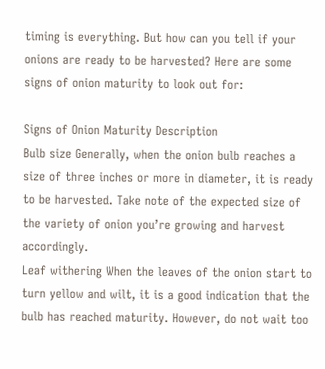timing is everything. But how can you tell if your onions are ready to be harvested? Here are some signs of onion maturity to look out for:

Signs of Onion Maturity Description
Bulb size Generally, when the onion bulb reaches a size of three inches or more in diameter, it is ready to be harvested. Take note of the expected size of the variety of onion you’re growing and harvest accordingly.
Leaf withering When the leaves of the onion start to turn yellow and wilt, it is a good indication that the bulb has reached maturity. However, do not wait too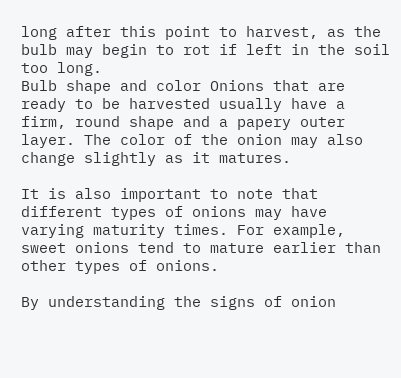long after this point to harvest, as the bulb may begin to rot if left in the soil too long.
Bulb shape and color Onions that are ready to be harvested usually have a firm, round shape and a papery outer layer. The color of the onion may also change slightly as it matures.

It is also important to note that different types of onions may have varying maturity times. For example, sweet onions tend to mature earlier than other types of onions.

By understanding the signs of onion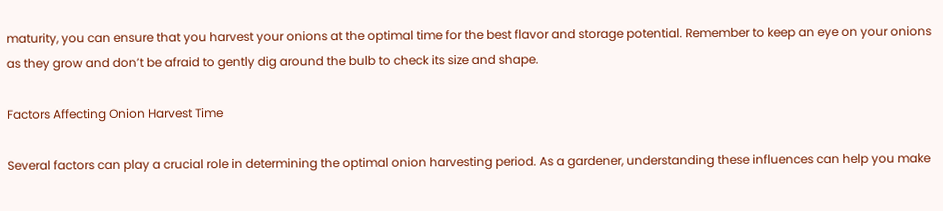maturity, you can ensure that you harvest your onions at the optimal time for the best flavor and storage potential. Remember to keep an eye on your onions as they grow and don’t be afraid to gently dig around the bulb to check its size and shape.

Factors Affecting Onion Harvest Time

Several factors can play a crucial role in determining the optimal onion harvesting period. As a gardener, understanding these influences can help you make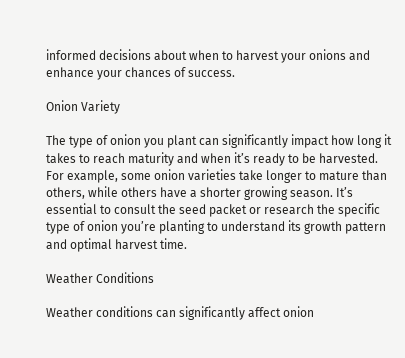informed decisions about when to harvest your onions and enhance your chances of success.

Onion Variety

The type of onion you plant can significantly impact how long it takes to reach maturity and when it’s ready to be harvested. For example, some onion varieties take longer to mature than others, while others have a shorter growing season. It’s essential to consult the seed packet or research the specific type of onion you’re planting to understand its growth pattern and optimal harvest time.

Weather Conditions

Weather conditions can significantly affect onion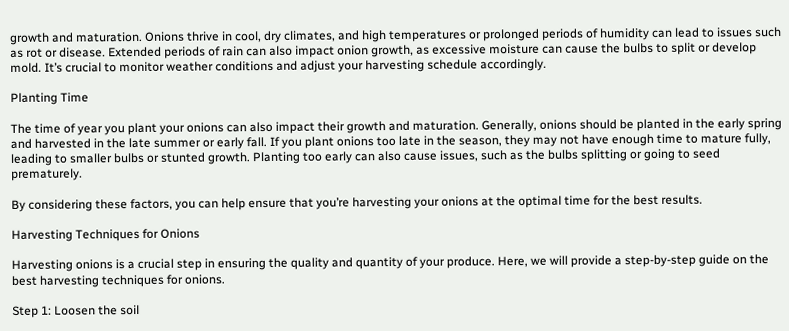growth and maturation. Onions thrive in cool, dry climates, and high temperatures or prolonged periods of humidity can lead to issues such as rot or disease. Extended periods of rain can also impact onion growth, as excessive moisture can cause the bulbs to split or develop mold. It’s crucial to monitor weather conditions and adjust your harvesting schedule accordingly.

Planting Time

The time of year you plant your onions can also impact their growth and maturation. Generally, onions should be planted in the early spring and harvested in the late summer or early fall. If you plant onions too late in the season, they may not have enough time to mature fully, leading to smaller bulbs or stunted growth. Planting too early can also cause issues, such as the bulbs splitting or going to seed prematurely.

By considering these factors, you can help ensure that you’re harvesting your onions at the optimal time for the best results.

Harvesting Techniques for Onions

Harvesting onions is a crucial step in ensuring the quality and quantity of your produce. Here, we will provide a step-by-step guide on the best harvesting techniques for onions.

Step 1: Loosen the soil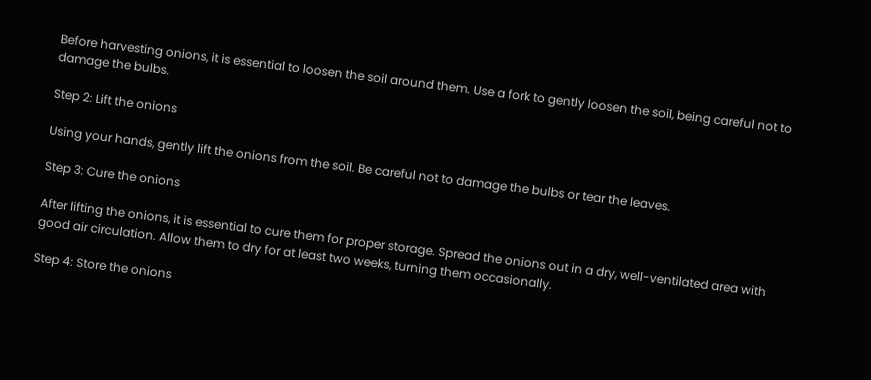Before harvesting onions, it is essential to loosen the soil around them. Use a fork to gently loosen the soil, being careful not to damage the bulbs.

Step 2: Lift the onions

Using your hands, gently lift the onions from the soil. Be careful not to damage the bulbs or tear the leaves.

Step 3: Cure the onions

After lifting the onions, it is essential to cure them for proper storage. Spread the onions out in a dry, well-ventilated area with good air circulation. Allow them to dry for at least two weeks, turning them occasionally.

Step 4: Store the onions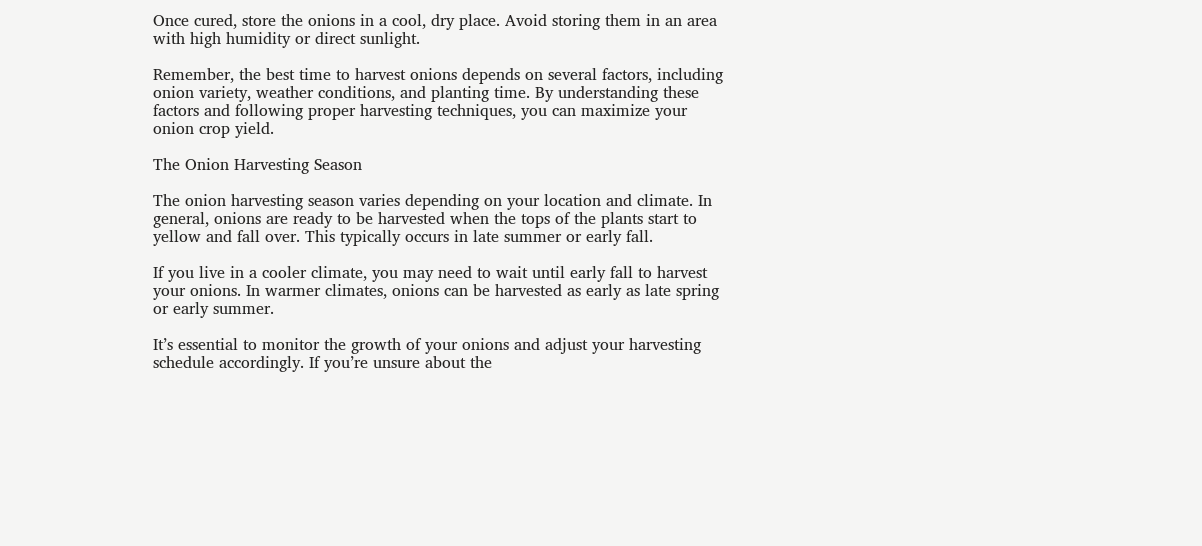Once cured, store the onions in a cool, dry place. Avoid storing them in an area with high humidity or direct sunlight.

Remember, the best time to harvest onions depends on several factors, including onion variety, weather conditions, and planting time. By understanding these factors and following proper harvesting techniques, you can maximize your onion crop yield.

The Onion Harvesting Season

The onion harvesting season varies depending on your location and climate. In general, onions are ready to be harvested when the tops of the plants start to yellow and fall over. This typically occurs in late summer or early fall.

If you live in a cooler climate, you may need to wait until early fall to harvest your onions. In warmer climates, onions can be harvested as early as late spring or early summer.

It’s essential to monitor the growth of your onions and adjust your harvesting schedule accordingly. If you’re unsure about the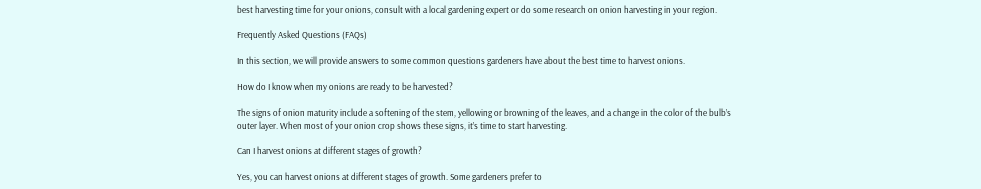best harvesting time for your onions, consult with a local gardening expert or do some research on onion harvesting in your region.

Frequently Asked Questions (FAQs)

In this section, we will provide answers to some common questions gardeners have about the best time to harvest onions.

How do I know when my onions are ready to be harvested?

The signs of onion maturity include a softening of the stem, yellowing or browning of the leaves, and a change in the color of the bulb’s outer layer. When most of your onion crop shows these signs, it’s time to start harvesting.

Can I harvest onions at different stages of growth?

Yes, you can harvest onions at different stages of growth. Some gardeners prefer to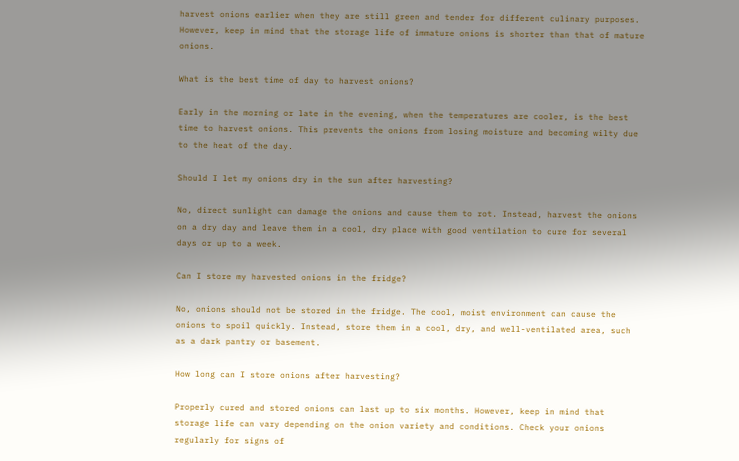harvest onions earlier when they are still green and tender for different culinary purposes. However, keep in mind that the storage life of immature onions is shorter than that of mature onions.

What is the best time of day to harvest onions?

Early in the morning or late in the evening, when the temperatures are cooler, is the best time to harvest onions. This prevents the onions from losing moisture and becoming wilty due to the heat of the day.

Should I let my onions dry in the sun after harvesting?

No, direct sunlight can damage the onions and cause them to rot. Instead, harvest the onions on a dry day and leave them in a cool, dry place with good ventilation to cure for several days or up to a week.

Can I store my harvested onions in the fridge?

No, onions should not be stored in the fridge. The cool, moist environment can cause the onions to spoil quickly. Instead, store them in a cool, dry, and well-ventilated area, such as a dark pantry or basement.

How long can I store onions after harvesting?

Properly cured and stored onions can last up to six months. However, keep in mind that storage life can vary depending on the onion variety and conditions. Check your onions regularly for signs of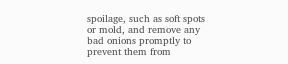spoilage, such as soft spots or mold, and remove any bad onions promptly to prevent them from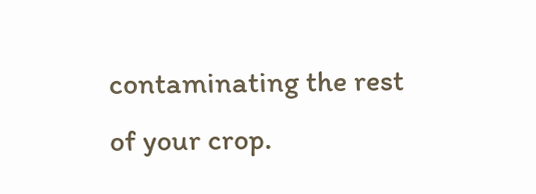contaminating the rest of your crop.